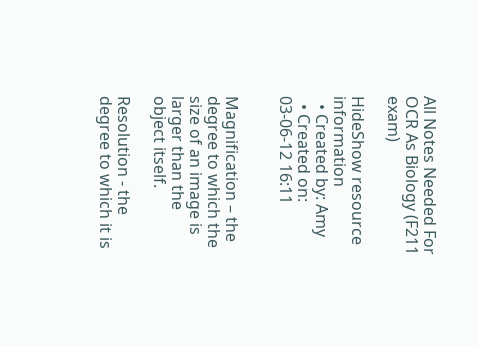All Notes Needed For OCR As Biology (F211 exam)

HideShow resource information
  • Created by: Amy
  • Created on: 03-06-12 16:11


Magnification – the degree to which the size of an image is larger than the object itself.

Resolution - the degree to which it is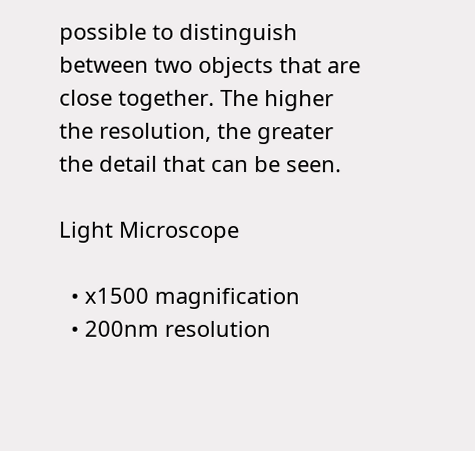possible to distinguish between two objects that are close together. The higher the resolution, the greater the detail that can be seen.

Light Microscope

  • x1500 magnification
  • 200nm resolution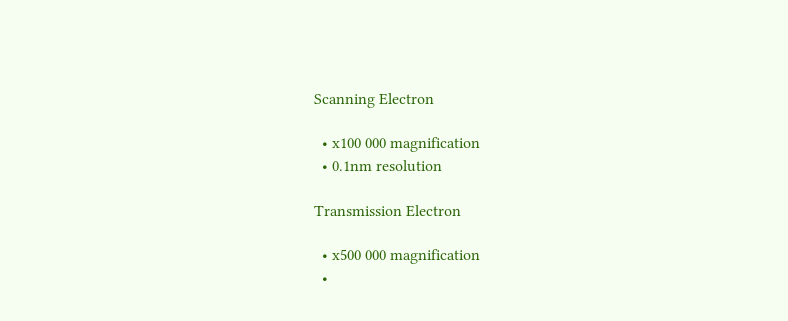Scanning Electron

  • x100 000 magnification
  • 0.1nm resolution

Transmission Electron

  • x500 000 magnification
  •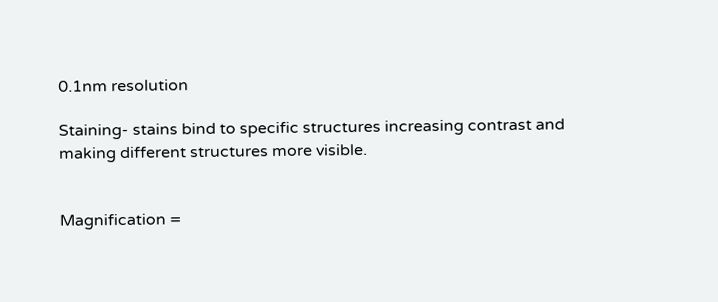0.1nm resolution

Staining- stains bind to specific structures increasing contrast and making different structures more visible.


Magnification =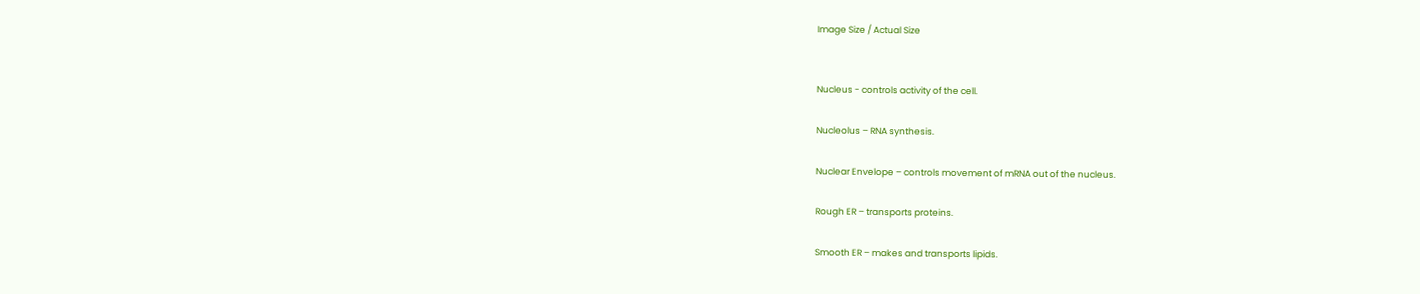Image Size / Actual Size


Nucleus - controls activity of the cell.

Nucleolus – RNA synthesis.

Nuclear Envelope – controls movement of mRNA out of the nucleus.

Rough ER – transports proteins.

Smooth ER – makes and transports lipids.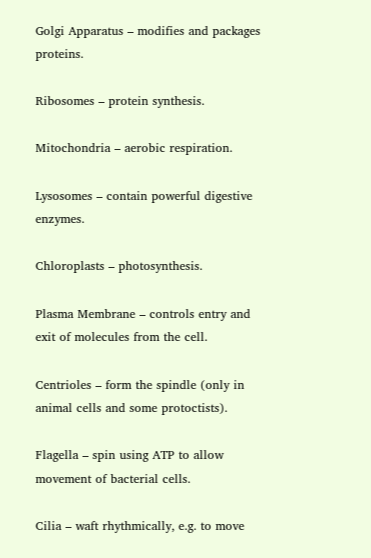Golgi Apparatus – modifies and packages proteins.

Ribosomes – protein synthesis.

Mitochondria – aerobic respiration.

Lysosomes – contain powerful digestive enzymes.

Chloroplasts – photosynthesis.

Plasma Membrane – controls entry and exit of molecules from the cell.

Centrioles – form the spindle (only in animal cells and some protoctists).

Flagella – spin using ATP to allow movement of bacterial cells.

Cilia – waft rhythmically, e.g. to move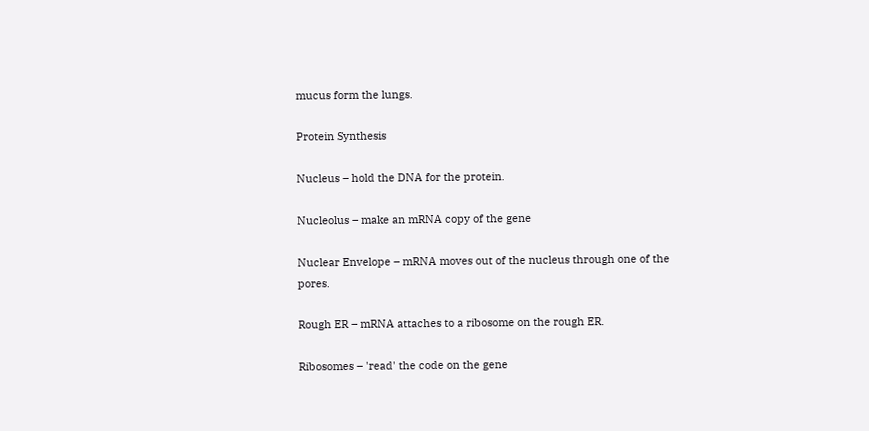mucus form the lungs.

Protein Synthesis

Nucleus – hold the DNA for the protein.

Nucleolus – make an mRNA copy of the gene

Nuclear Envelope – mRNA moves out of the nucleus through one of the pores.

Rough ER – mRNA attaches to a ribosome on the rough ER.

Ribosomes – 'read' the code on the gene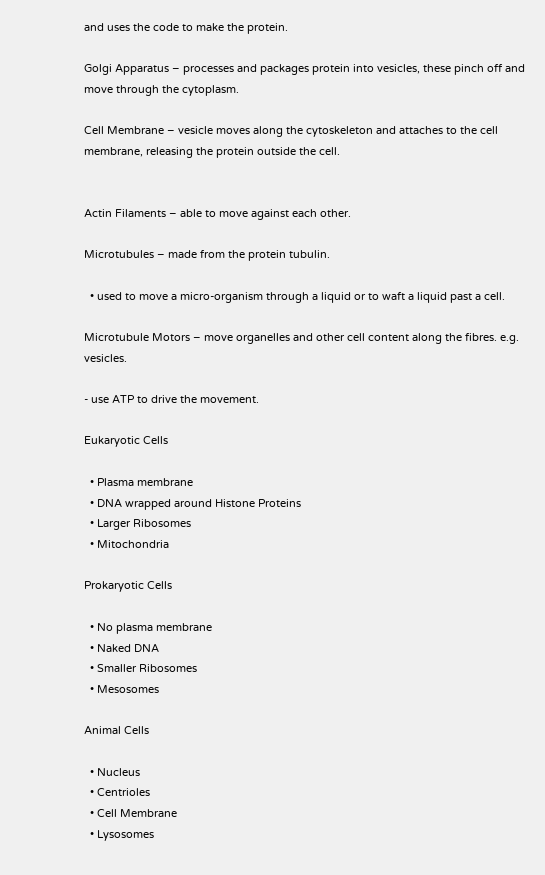and uses the code to make the protein.

Golgi Apparatus – processes and packages protein into vesicles, these pinch off and move through the cytoplasm.

Cell Membrane – vesicle moves along the cytoskeleton and attaches to the cell membrane, releasing the protein outside the cell.


Actin Filaments – able to move against each other.

Microtubules – made from the protein tubulin.

  • used to move a micro-organism through a liquid or to waft a liquid past a cell.

Microtubule Motors – move organelles and other cell content along the fibres. e.g. vesicles.

- use ATP to drive the movement.

Eukaryotic Cells

  • Plasma membrane
  • DNA wrapped around Histone Proteins
  • Larger Ribosomes
  • Mitochondria

Prokaryotic Cells

  • No plasma membrane
  • Naked DNA
  • Smaller Ribosomes
  • Mesosomes

Animal Cells

  • Nucleus
  • Centrioles
  • Cell Membrane
  • Lysosomes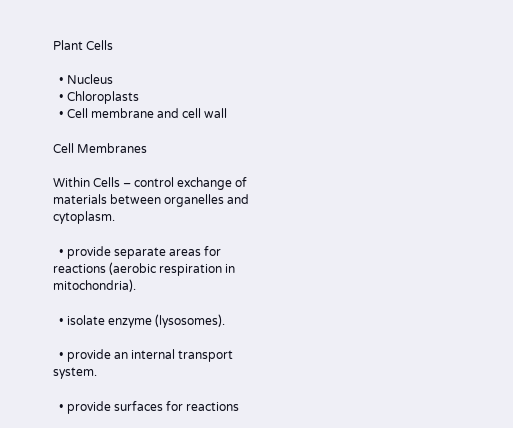Plant Cells

  • Nucleus
  • Chloroplasts
  • Cell membrane and cell wall

Cell Membranes

Within Cells – control exchange of materials between organelles and cytoplasm.

  • provide separate areas for reactions (aerobic respiration in mitochondria).

  • isolate enzyme (lysosomes).

  • provide an internal transport system.

  • provide surfaces for reactions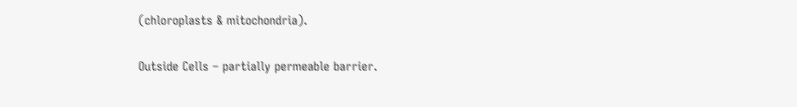(chloroplasts & mitochondria).

Outside Cells – partially permeable barrier.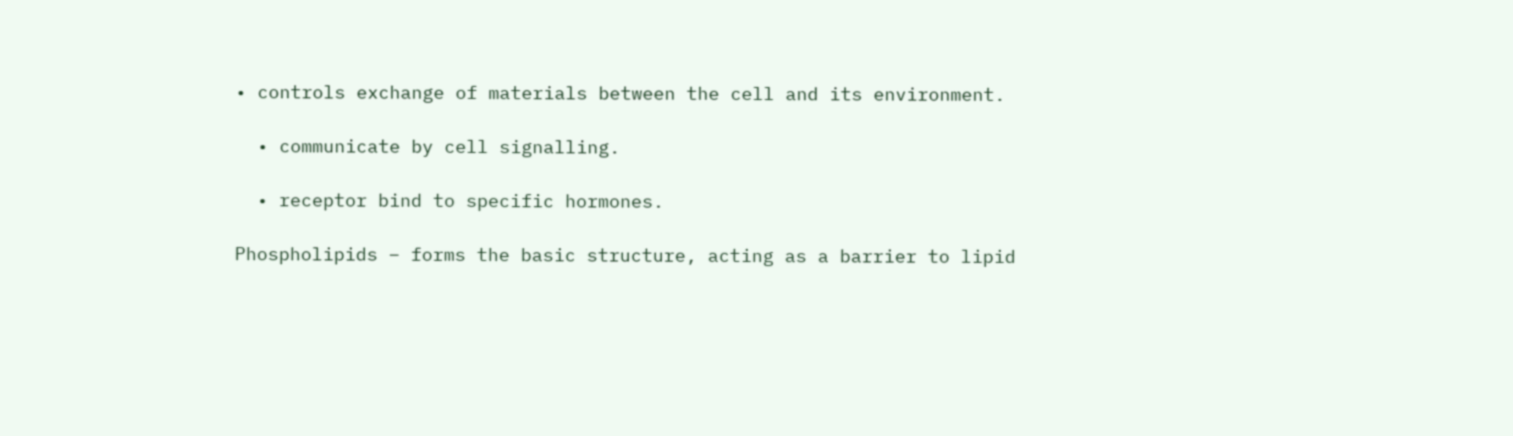• controls exchange of materials between the cell and its environment.

  • communicate by cell signalling.

  • receptor bind to specific hormones.

Phospholipids – forms the basic structure, acting as a barrier to lipid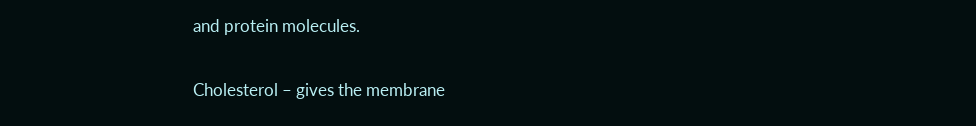and protein molecules.

Cholesterol – gives the membrane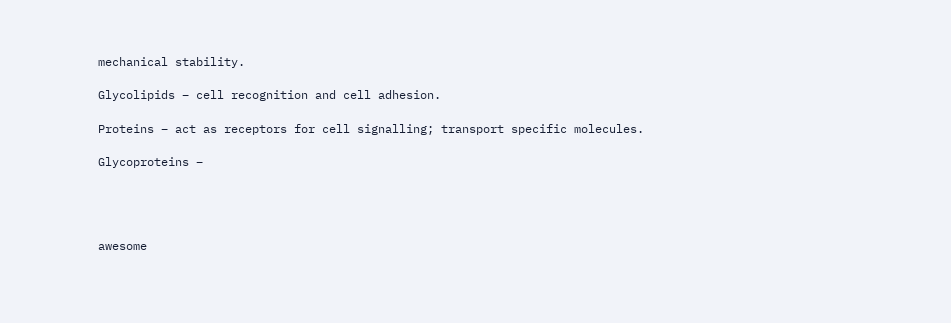mechanical stability.

Glycolipids – cell recognition and cell adhesion.

Proteins – act as receptors for cell signalling; transport specific molecules.

Glycoproteins –




awesome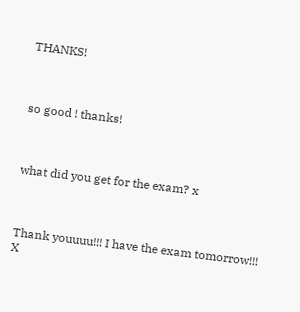THANKS!



so good ! thanks!



what did you get for the exam? x



Thank youuuu!!! I have the exam tomorrow!!! X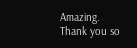Amazing. Thank you so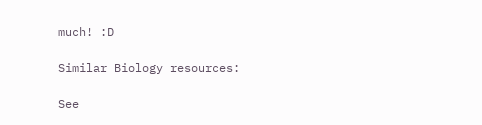much! :D

Similar Biology resources:

See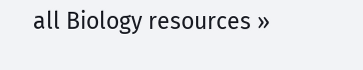all Biology resources »